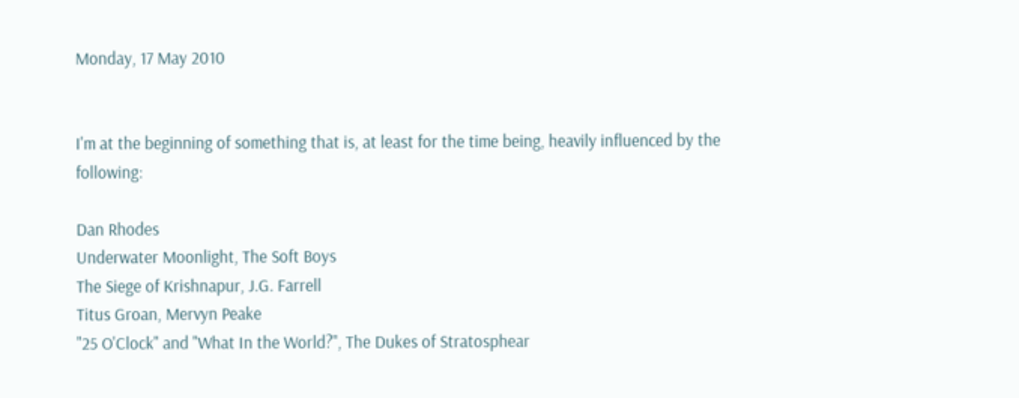Monday, 17 May 2010


I'm at the beginning of something that is, at least for the time being, heavily influenced by the following:

Dan Rhodes
Underwater Moonlight, The Soft Boys
The Siege of Krishnapur, J.G. Farrell
Titus Groan, Mervyn Peake
"25 O'Clock" and "What In the World?", The Dukes of Stratosphear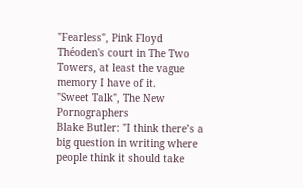"Fearless", Pink Floyd
Théoden's court in The Two Towers, at least the vague memory I have of it.
"Sweet Talk", The New Pornographers
Blake Butler: "I think there’s a big question in writing where people think it should take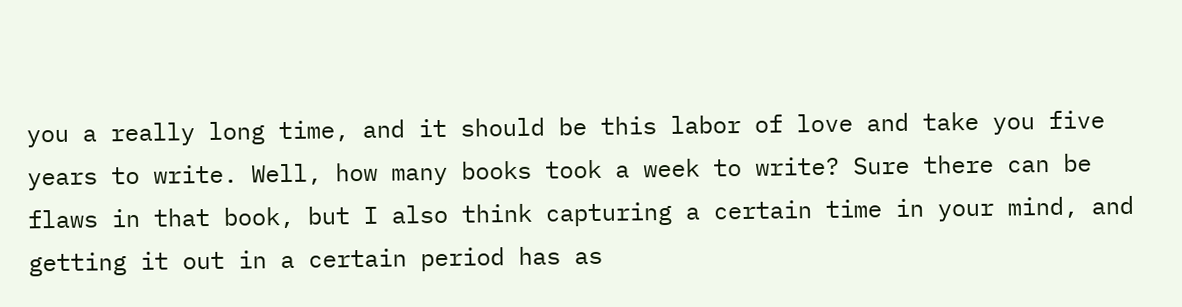you a really long time, and it should be this labor of love and take you five years to write. Well, how many books took a week to write? Sure there can be flaws in that book, but I also think capturing a certain time in your mind, and getting it out in a certain period has as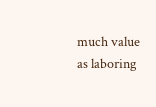much value as laboring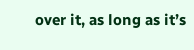over it, as long as it’s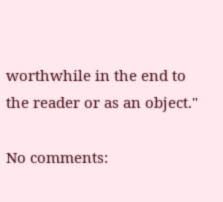worthwhile in the end to the reader or as an object."

No comments: